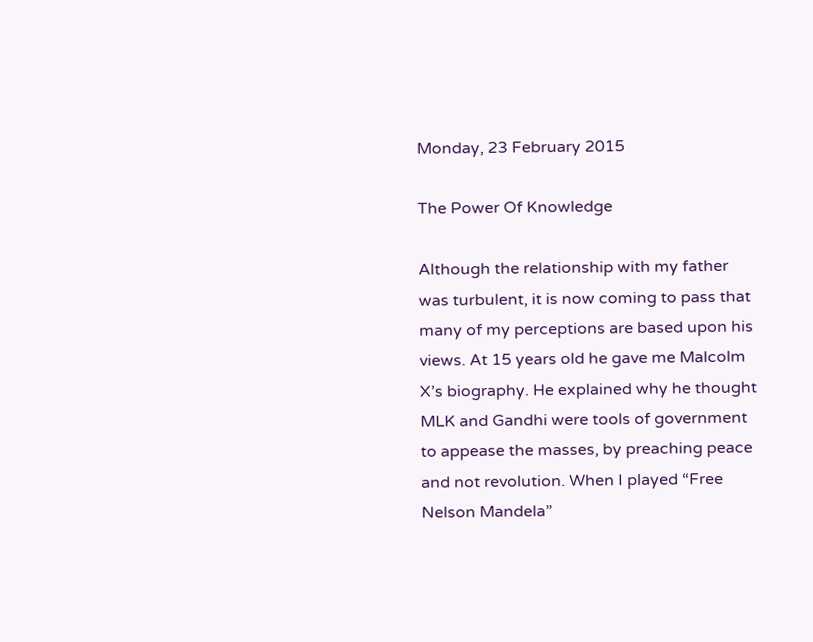Monday, 23 February 2015

The Power Of Knowledge

Although the relationship with my father was turbulent, it is now coming to pass that many of my perceptions are based upon his views. At 15 years old he gave me Malcolm X’s biography. He explained why he thought MLK and Gandhi were tools of government to appease the masses, by preaching peace and not revolution. When I played “Free Nelson Mandela”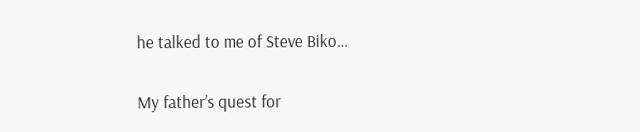he talked to me of Steve Biko…

My father’s quest for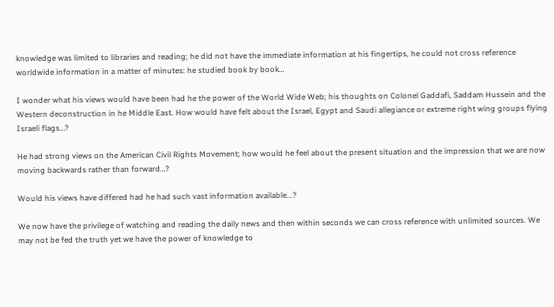knowledge was limited to libraries and reading; he did not have the immediate information at his fingertips, he could not cross reference worldwide information in a matter of minutes: he studied book by book…

I wonder what his views would have been had he the power of the World Wide Web; his thoughts on Colonel Gaddafi, Saddam Hussein and the Western deconstruction in he Middle East. How would have felt about the Israel, Egypt and Saudi allegiance or extreme right wing groups flying Israeli flags…?

He had strong views on the American Civil Rights Movement; how would he feel about the present situation and the impression that we are now moving backwards rather than forward…?

Would his views have differed had he had such vast information available...?

We now have the privilege of watching and reading the daily news and then within seconds we can cross reference with unlimited sources. We may not be fed the truth yet we have the power of knowledge to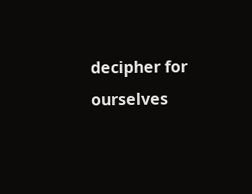decipher for ourselves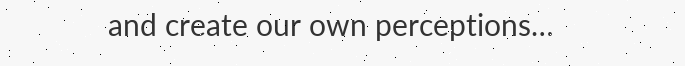and create our own perceptions…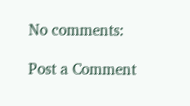No comments:

Post a Comment